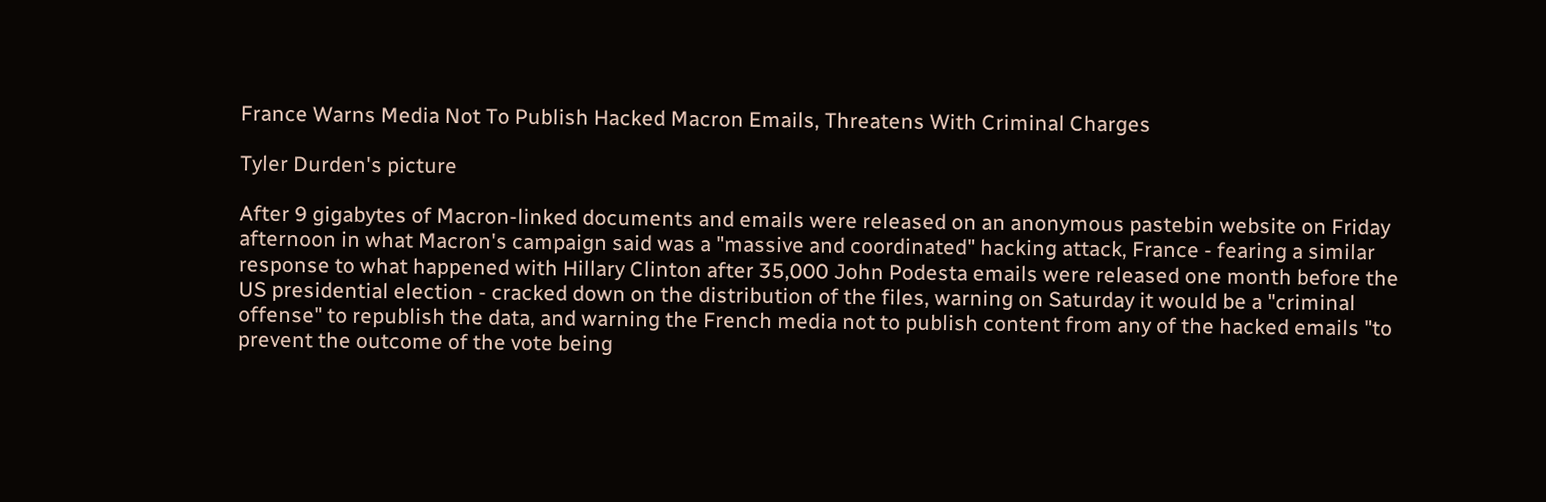France Warns Media Not To Publish Hacked Macron Emails, Threatens With Criminal Charges

Tyler Durden's picture

After 9 gigabytes of Macron-linked documents and emails were released on an anonymous pastebin website on Friday afternoon in what Macron's campaign said was a "massive and coordinated" hacking attack, France - fearing a similar response to what happened with Hillary Clinton after 35,000 John Podesta emails were released one month before the US presidential election - cracked down on the distribution of the files, warning on Saturday it would be a "criminal offense" to republish the data, and warning the French media not to publish content from any of the hacked emails "to prevent the outcome of the vote being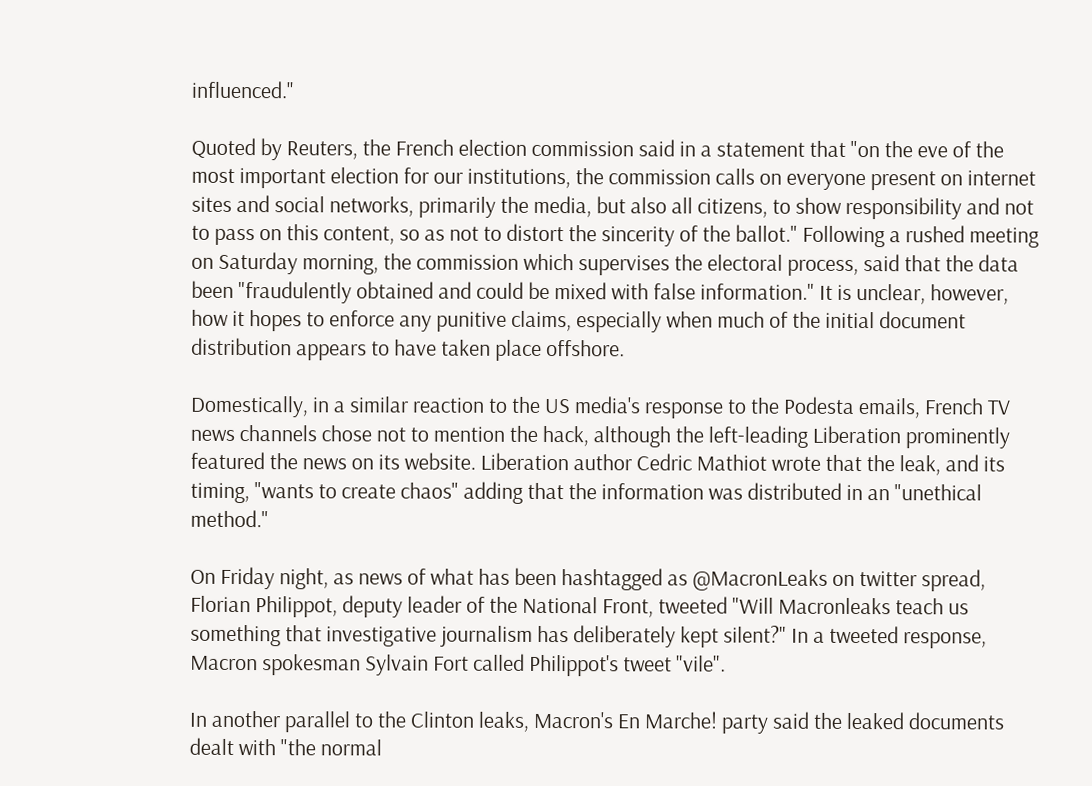influenced."

Quoted by Reuters, the French election commission said in a statement that "on the eve of the most important election for our institutions, the commission calls on everyone present on internet sites and social networks, primarily the media, but also all citizens, to show responsibility and not to pass on this content, so as not to distort the sincerity of the ballot." Following a rushed meeting on Saturday morning, the commission which supervises the electoral process, said that the data been "fraudulently obtained and could be mixed with false information." It is unclear, however, how it hopes to enforce any punitive claims, especially when much of the initial document distribution appears to have taken place offshore.

Domestically, in a similar reaction to the US media's response to the Podesta emails, French TV news channels chose not to mention the hack, although the left-leading Liberation prominently featured the news on its website. Liberation author Cedric Mathiot wrote that the leak, and its timing, "wants to create chaos" adding that the information was distributed in an "unethical method."

On Friday night, as news of what has been hashtagged as @MacronLeaks on twitter spread, Florian Philippot, deputy leader of the National Front, tweeted "Will Macronleaks teach us something that investigative journalism has deliberately kept silent?" In a tweeted response, Macron spokesman Sylvain Fort called Philippot's tweet "vile".

In another parallel to the Clinton leaks, Macron's En Marche! party said the leaked documents dealt with "the normal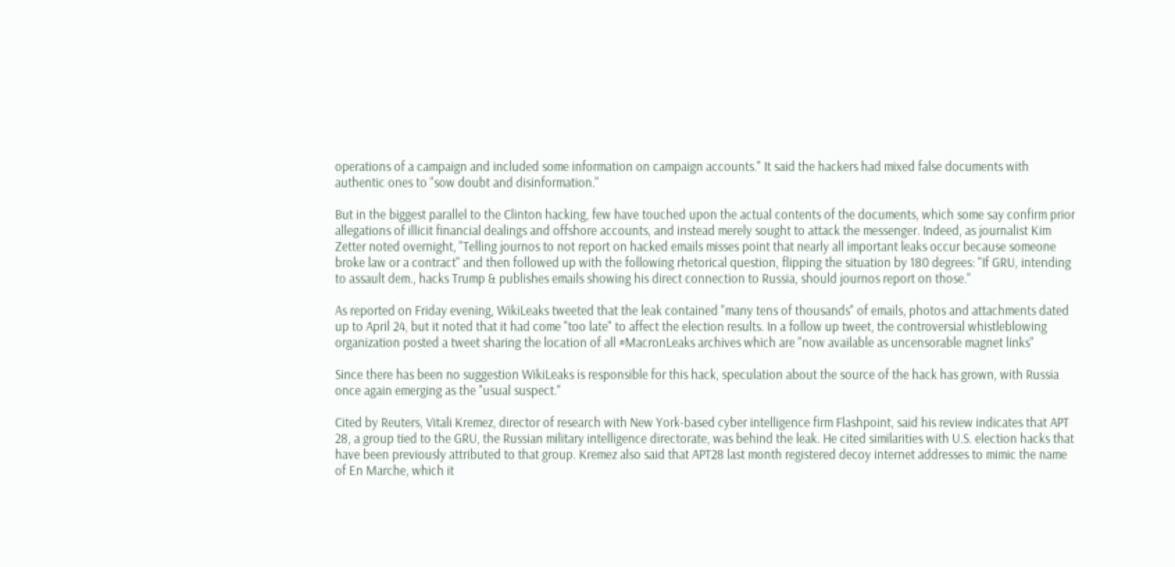operations of a campaign and included some information on campaign accounts." It said the hackers had mixed false documents with authentic ones to "sow doubt and disinformation."

But in the biggest parallel to the Clinton hacking, few have touched upon the actual contents of the documents, which some say confirm prior allegations of illicit financial dealings and offshore accounts, and instead merely sought to attack the messenger. Indeed, as journalist Kim Zetter noted overnight, "Telling journos to not report on hacked emails misses point that nearly all important leaks occur because someone broke law or a contract" and then followed up with the following rhetorical question, flipping the situation by 180 degrees: "If GRU, intending to assault dem., hacks Trump & publishes emails showing his direct connection to Russia, should journos report on those."

As reported on Friday evening, WikiLeaks tweeted that the leak contained "many tens of thousands" of emails, photos and attachments dated up to April 24, but it noted that it had come "too late" to affect the election results. In a follow up tweet, the controversial whistleblowing organization posted a tweet sharing the location of all #MacronLeaks archives which are "now available as uncensorable magnet links"

Since there has been no suggestion WikiLeaks is responsible for this hack, speculation about the source of the hack has grown, with Russia once again emerging as the "usual suspect."

Cited by Reuters, Vitali Kremez, director of research with New York-based cyber intelligence firm Flashpoint, said his review indicates that APT 28, a group tied to the GRU, the Russian military intelligence directorate, was behind the leak. He cited similarities with U.S. election hacks that have been previously attributed to that group. Kremez also said that APT28 last month registered decoy internet addresses to mimic the name of En Marche, which it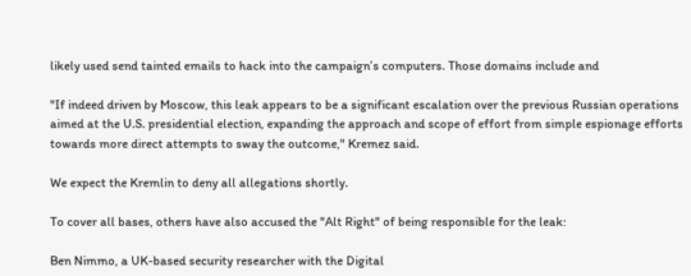likely used send tainted emails to hack into the campaign’s computers. Those domains include and

"If indeed driven by Moscow, this leak appears to be a significant escalation over the previous Russian operations aimed at the U.S. presidential election, expanding the approach and scope of effort from simple espionage efforts towards more direct attempts to sway the outcome," Kremez said.

We expect the Kremlin to deny all allegations shortly.

To cover all bases, others have also accused the "Alt Right" of being responsible for the leak:

Ben Nimmo, a UK-based security researcher with the Digital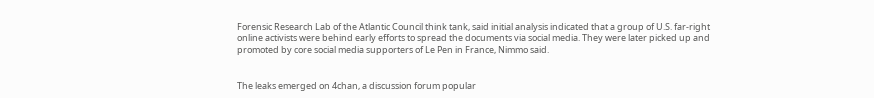Forensic Research Lab of the Atlantic Council think tank, said initial analysis indicated that a group of U.S. far-right online activists were behind early efforts to spread the documents via social media. They were later picked up and promoted by core social media supporters of Le Pen in France, Nimmo said.


The leaks emerged on 4chan, a discussion forum popular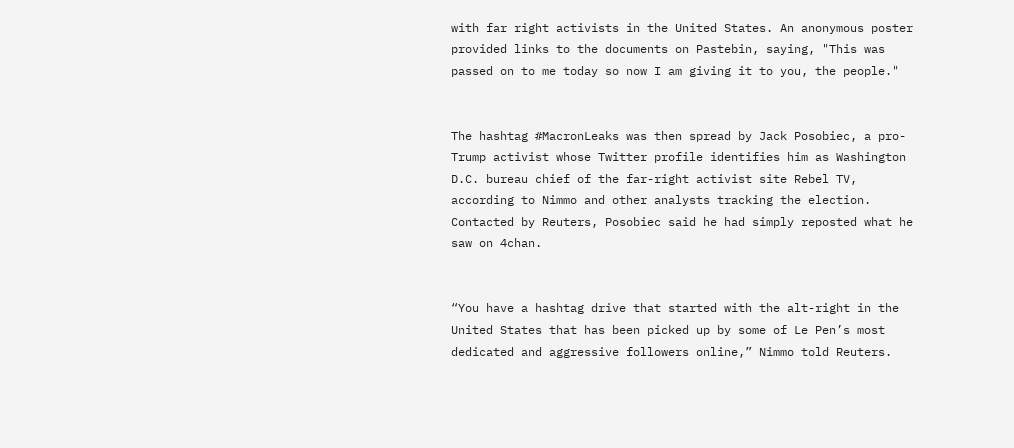with far right activists in the United States. An anonymous poster provided links to the documents on Pastebin, saying, "This was passed on to me today so now I am giving it to you, the people."


The hashtag #MacronLeaks was then spread by Jack Posobiec, a pro-Trump activist whose Twitter profile identifies him as Washington D.C. bureau chief of the far-right activist site Rebel TV, according to Nimmo and other analysts tracking the election. Contacted by Reuters, Posobiec said he had simply reposted what he saw on 4chan.


“You have a hashtag drive that started with the alt-right in the United States that has been picked up by some of Le Pen’s most dedicated and aggressive followers online,” Nimmo told Reuters.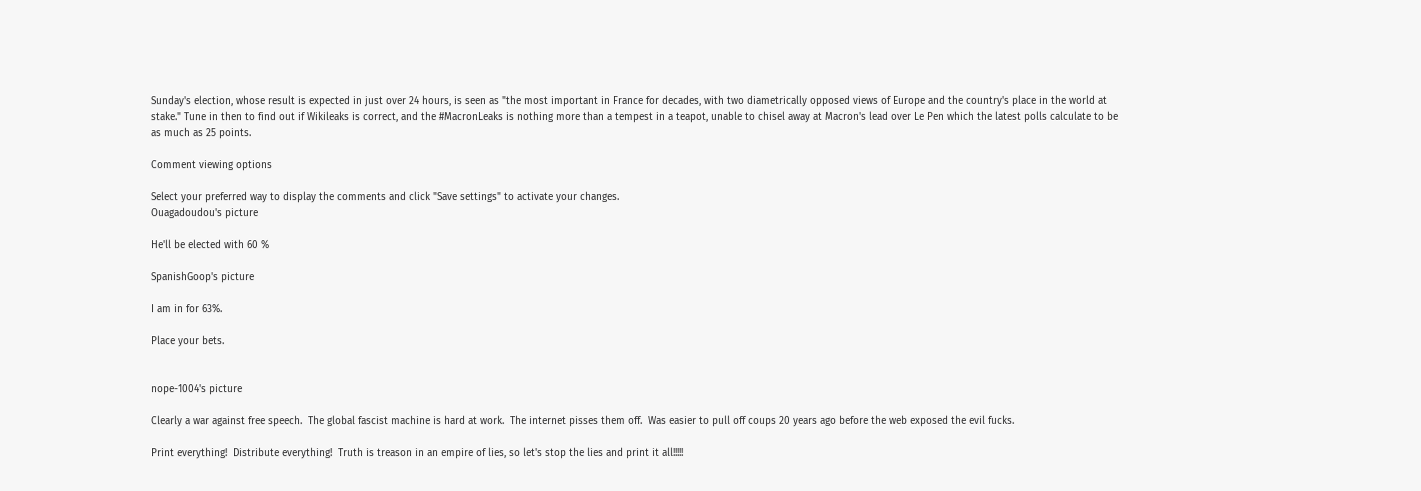Sunday's election, whose result is expected in just over 24 hours, is seen as "the most important in France for decades, with two diametrically opposed views of Europe and the country's place in the world at stake." Tune in then to find out if Wikileaks is correct, and the #MacronLeaks is nothing more than a tempest in a teapot, unable to chisel away at Macron's lead over Le Pen which the latest polls calculate to be as much as 25 points.

Comment viewing options

Select your preferred way to display the comments and click "Save settings" to activate your changes.
Ouagadoudou's picture

He'll be elected with 60 %

SpanishGoop's picture

I am in for 63%.

Place your bets.


nope-1004's picture

Clearly a war against free speech.  The global fascist machine is hard at work.  The internet pisses them off.  Was easier to pull off coups 20 years ago before the web exposed the evil fucks.

Print everything!  Distribute everything!  Truth is treason in an empire of lies, so let's stop the lies and print it all!!!!!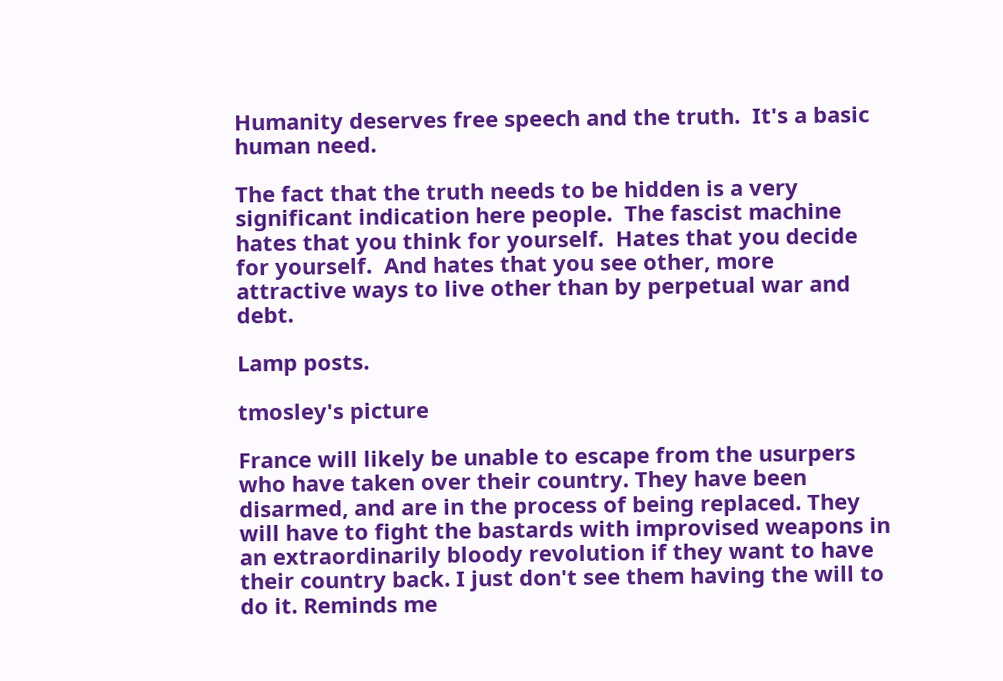Humanity deserves free speech and the truth.  It's a basic human need.

The fact that the truth needs to be hidden is a very significant indication here people.  The fascist machine hates that you think for yourself.  Hates that you decide for yourself.  And hates that you see other, more attractive ways to live other than by perpetual war and debt.

Lamp posts.

tmosley's picture

France will likely be unable to escape from the usurpers who have taken over their country. They have been disarmed, and are in the process of being replaced. They will have to fight the bastards with improvised weapons in an extraordinarily bloody revolution if they want to have their country back. I just don't see them having the will to do it. Reminds me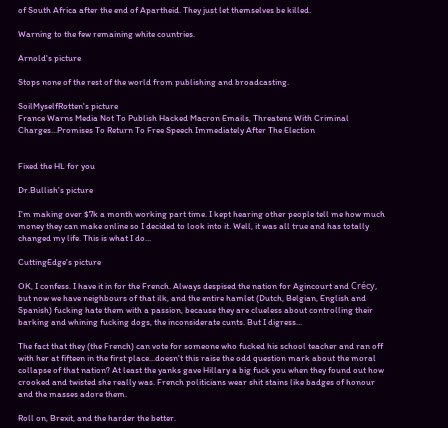of South Africa after the end of Apartheid. They just let themselves be killed.

Warning to the few remaining white countries.

Arnold's picture

Stops none of the rest of the world from publishing and broadcasting.

SoilMyselfRotten's picture
France Warns Media Not To Publish Hacked Macron Emails, Threatens With Criminal Charges...Promises To Return To Free Speech Immediately After The Election


Fixed the HL for you

Dr.Bullish's picture

I'm making over $7k a month working part time. I kept hearing other people tell me how much money they can make online so I decided to look into it. Well, it was all true and has totally changed my life. This is what I do...

CuttingEdge's picture

OK, I confess. I have it in for the French. Always despised the nation for Agincourt and Crécy, but now we have neighbours of that ilk, and the entire hamlet (Dutch, Belgian, English and Spanish) fucking hate them with a passion, because they are clueless about controlling their barking and whining fucking dogs, the inconsiderate cunts. But I digress...

The fact that they (the French) can vote for someone who fucked his school teacher and ran off with her at fifteen in the first place...doesn't this raise the odd question mark about the moral collapse of that nation? At least the yanks gave Hillary a big fuck you when they found out how crooked and twisted she really was. French politicians wear shit stains like badges of honour and the masses adore them.

Roll on, Brexit, and the harder the better.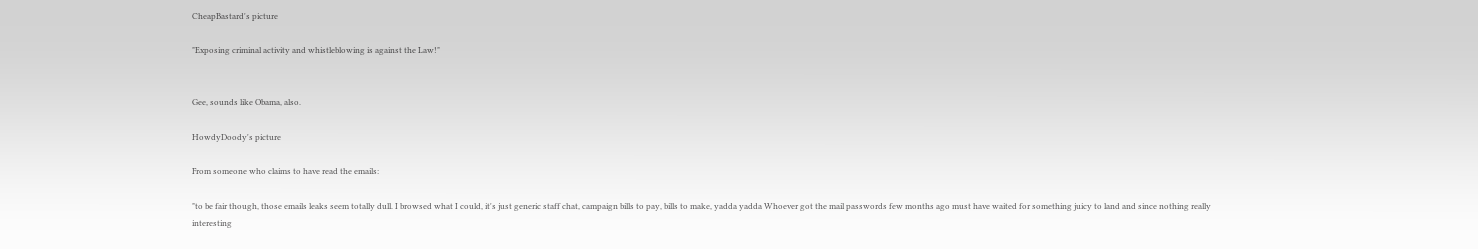CheapBastard's picture

"Exposing criminal activity and whistleblowing is against the Law!"


Gee, sounds like Obama, also.

HowdyDoody's picture

From someone who claims to have read the emails:

"to be fair though, those emails leaks seem totally dull. I browsed what I could, it's just generic staff chat, campaign bills to pay, bills to make, yadda yadda Whoever got the mail passwords few months ago must have waited for something juicy to land and since nothing really interesting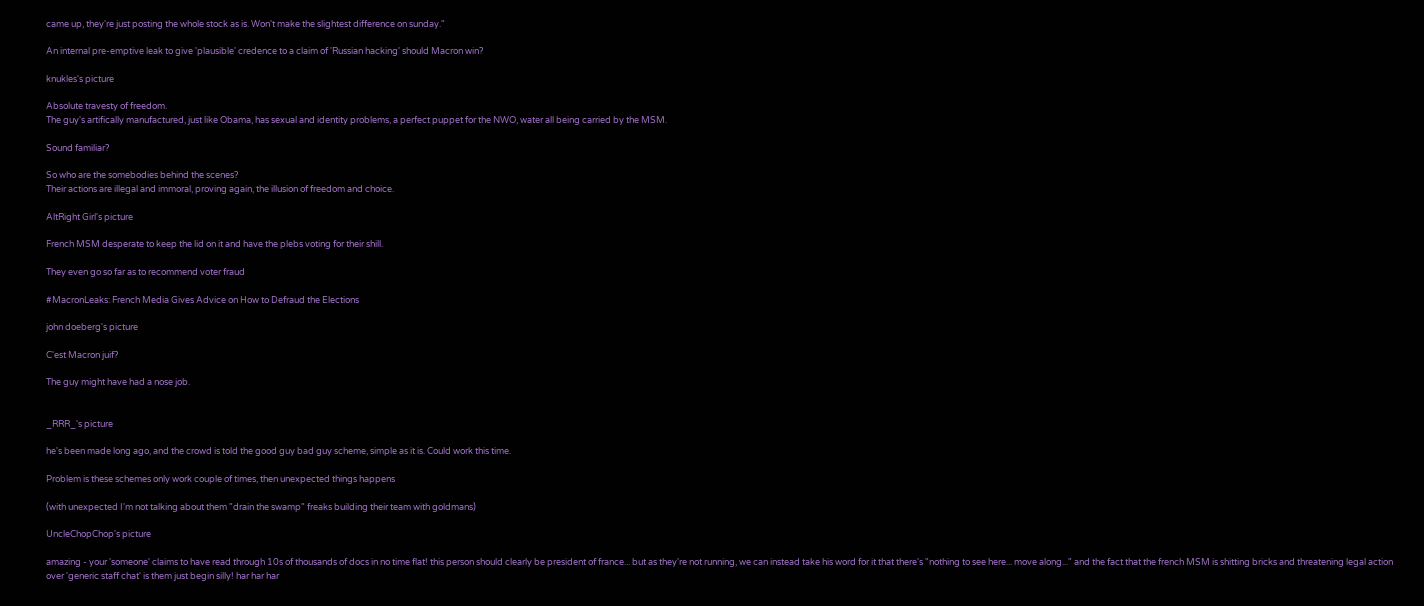came up, they're just posting the whole stock as is. Won't make the slightest difference on sunday."

An internal pre-emptive leak to give 'plausible' credence to a claim of 'Russian hacking' should Macron win?

knukles's picture

Absolute travesty of freedom.
The guy's artifically manufactured, just like Obama, has sexual and identity problems, a perfect puppet for the NWO, water all being carried by the MSM.

Sound familiar?

So who are the somebodies behind the scenes?
Their actions are illegal and immoral, proving again, the illusion of freedom and choice.

AltRight Girl's picture

French MSM desperate to keep the lid on it and have the plebs voting for their shill.

They even go so far as to recommend voter fraud

#MacronLeaks: French Media Gives Advice on How to Defraud the Elections

john doeberg's picture

C'est Macron juif?

The guy might have had a nose job.


_RRR_'s picture

he's been made long ago, and the crowd is told the good guy bad guy scheme, simple as it is. Could work this time.

Problem is these schemes only work couple of times, then unexpected things happens

(with unexpected I'm not talking about them "drain the swamp" freaks building their team with goldmans)

UncleChopChop's picture

amazing - your 'someone' claims to have read through 10s of thousands of docs in no time flat! this person should clearly be president of france... but as they're not running, we can instead take his word for it that there's "nothing to see here... move along..." and the fact that the french MSM is shitting bricks and threatening legal action over 'generic staff chat' is them just begin silly! har har har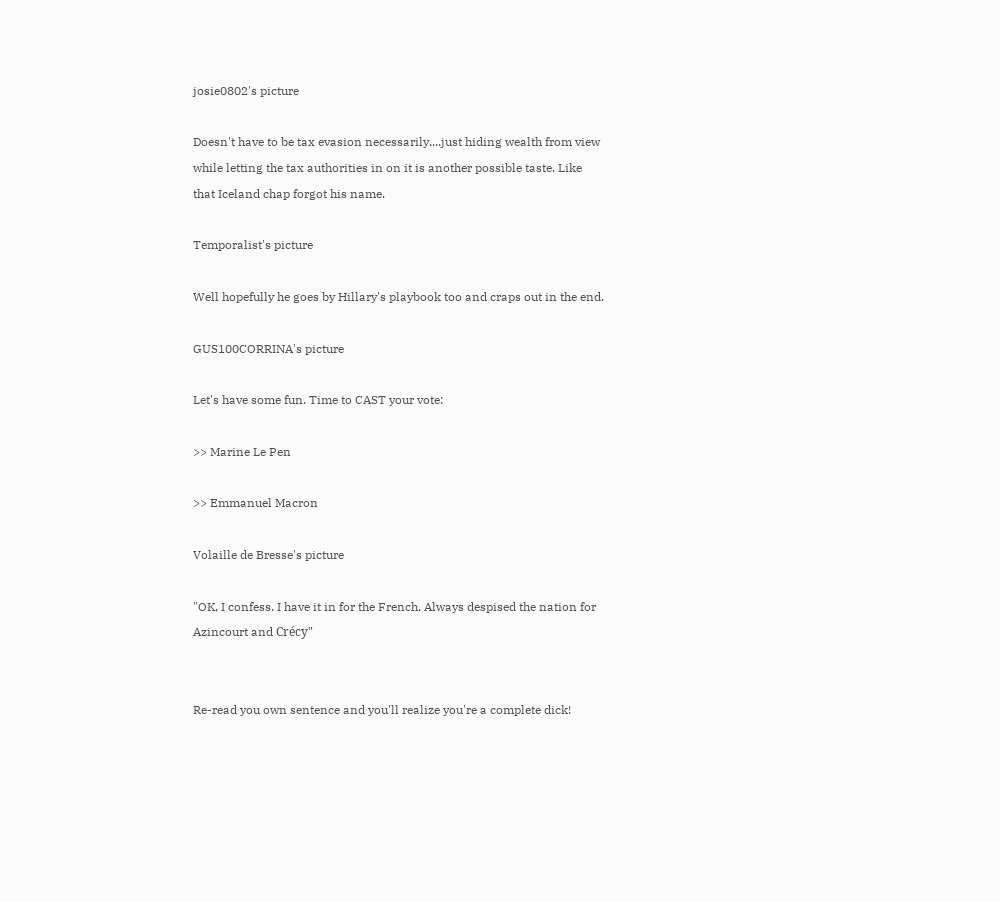josie0802's picture

Doesn't have to be tax evasion necessarily....just hiding wealth from view while letting the tax authorities in on it is another possible taste. Like that Iceland chap forgot his name.

Temporalist's picture

Well hopefully he goes by Hillary's playbook too and craps out in the end.

GUS100CORRINA's picture

Let's have some fun. Time to CAST your vote:

>> Marine Le Pen

>> Emmanuel Macron

Volaille de Bresse's picture

"OK, I confess. I have it in for the French. Always despised the nation for Azincourt and Crécy"


Re-read you own sentence and you'll realize you're a complete dick!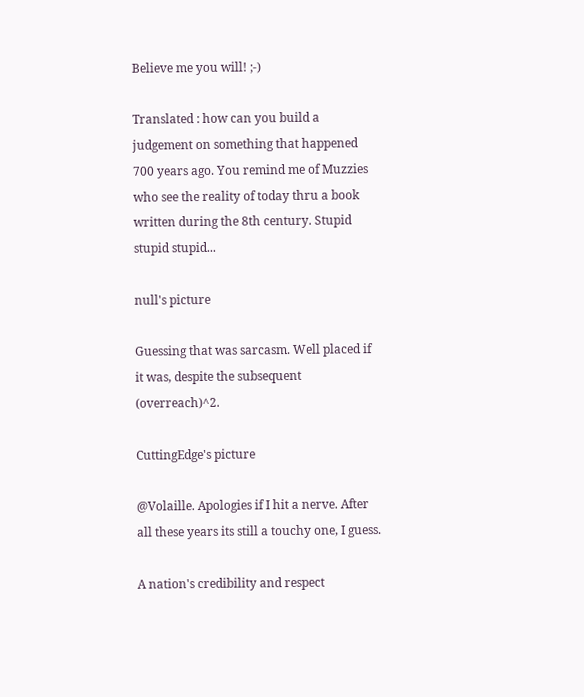Believe me you will! ;-)

Translated : how can you build a judgement on something that happened 700 years ago. You remind me of Muzzies who see the reality of today thru a book written during the 8th century. Stupid stupid stupid...

null's picture

Guessing that was sarcasm. Well placed if it was, despite the subsequent (overreach)^2.

CuttingEdge's picture

@Volaille. Apologies if I hit a nerve. After all these years its still a touchy one, I guess.

A nation's credibility and respect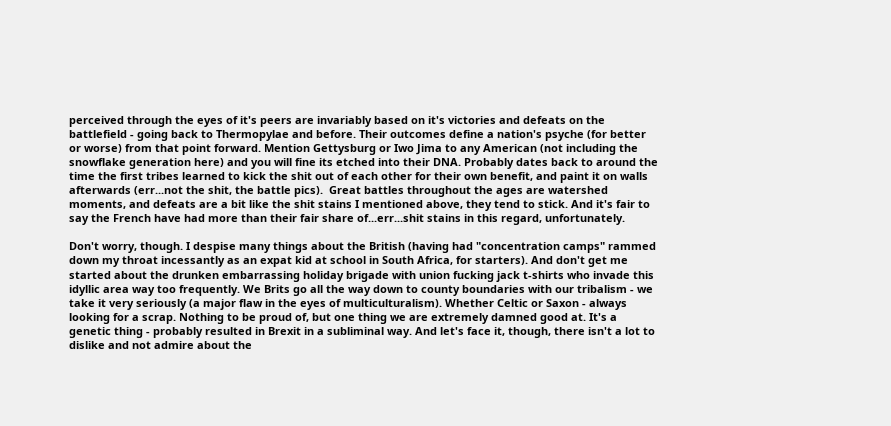perceived through the eyes of it's peers are invariably based on it's victories and defeats on the battlefield - going back to Thermopylae and before. Their outcomes define a nation's psyche (for better or worse) from that point forward. Mention Gettysburg or Iwo Jima to any American (not including the snowflake generation here) and you will fine its etched into their DNA. Probably dates back to around the time the first tribes learned to kick the shit out of each other for their own benefit, and paint it on walls afterwards (err...not the shit, the battle pics).  Great battles throughout the ages are watershed moments, and defeats are a bit like the shit stains I mentioned above, they tend to stick. And it's fair to say the French have had more than their fair share of...err...shit stains in this regard, unfortunately.

Don't worry, though. I despise many things about the British (having had "concentration camps" rammed down my throat incessantly as an expat kid at school in South Africa, for starters). And don't get me started about the drunken embarrassing holiday brigade with union fucking jack t-shirts who invade this idyllic area way too frequently. We Brits go all the way down to county boundaries with our tribalism - we take it very seriously (a major flaw in the eyes of multiculturalism). Whether Celtic or Saxon - always looking for a scrap. Nothing to be proud of, but one thing we are extremely damned good at. It's a genetic thing - probably resulted in Brexit in a subliminal way. And let's face it, though, there isn't a lot to dislike and not admire about the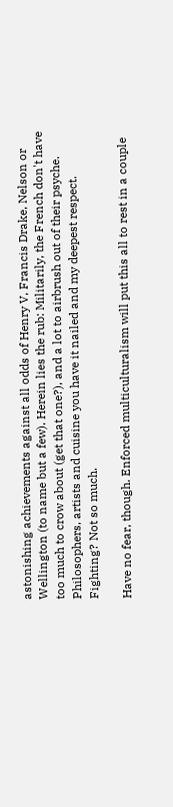astonishing achievements against all odds of Henry V, Francis Drake, Nelson or Wellington (to name but a few). Herein lies the rub: Militarily, the French don't have too much to crow about (get that one?), and a lot to airbrush out of their psyche. Philosophers, artists and cuisine you have it nailed and my deepest respect. Fighting? Not so much.

Have no fear, though. Enforced multiculturalism will put this all to rest in a couple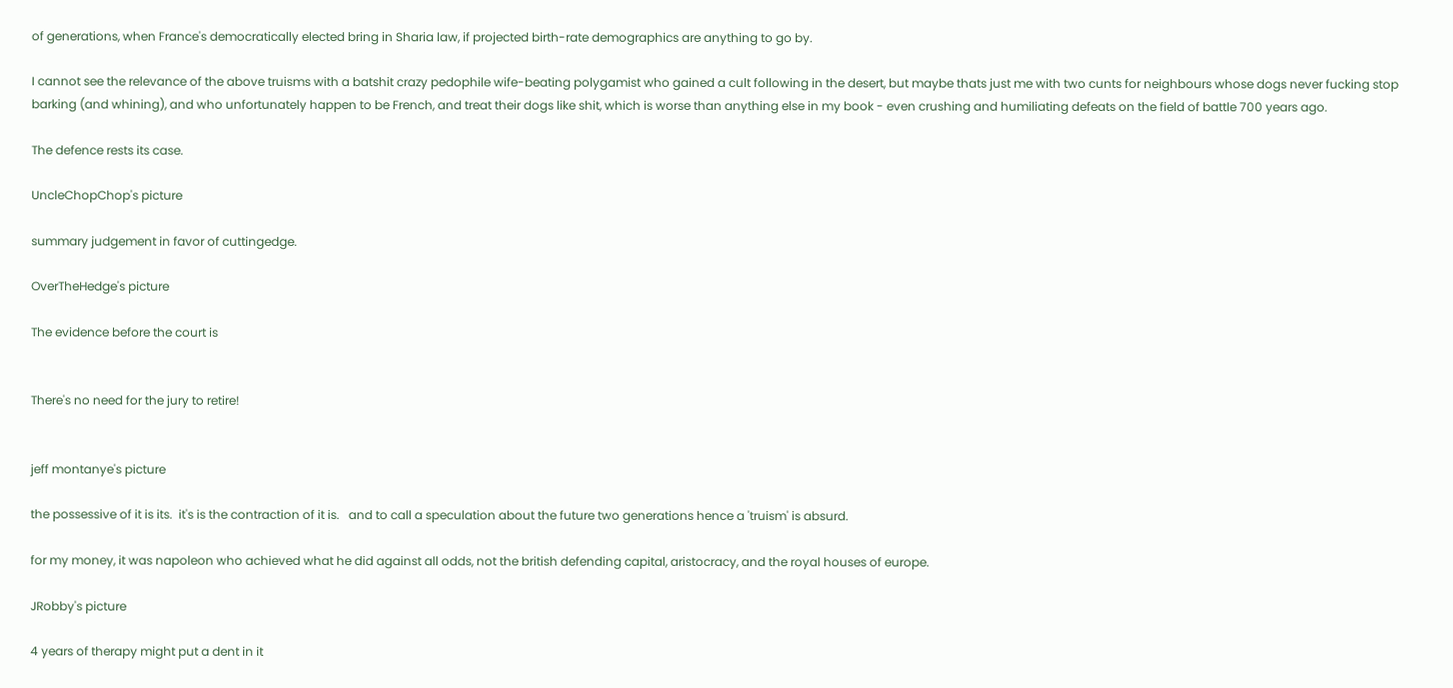of generations, when France's democratically elected bring in Sharia law, if projected birth-rate demographics are anything to go by.

I cannot see the relevance of the above truisms with a batshit crazy pedophile wife-beating polygamist who gained a cult following in the desert, but maybe thats just me with two cunts for neighbours whose dogs never fucking stop barking (and whining), and who unfortunately happen to be French, and treat their dogs like shit, which is worse than anything else in my book - even crushing and humiliating defeats on the field of battle 700 years ago.

The defence rests its case.

UncleChopChop's picture

summary judgement in favor of cuttingedge.

OverTheHedge's picture

The evidence before the court is


There's no need for the jury to retire!


jeff montanye's picture

the possessive of it is its.  it's is the contraction of it is.   and to call a speculation about the future two generations hence a 'truism' is absurd.

for my money, it was napoleon who achieved what he did against all odds, not the british defending capital, aristocracy, and the royal houses of europe.

JRobby's picture

4 years of therapy might put a dent in it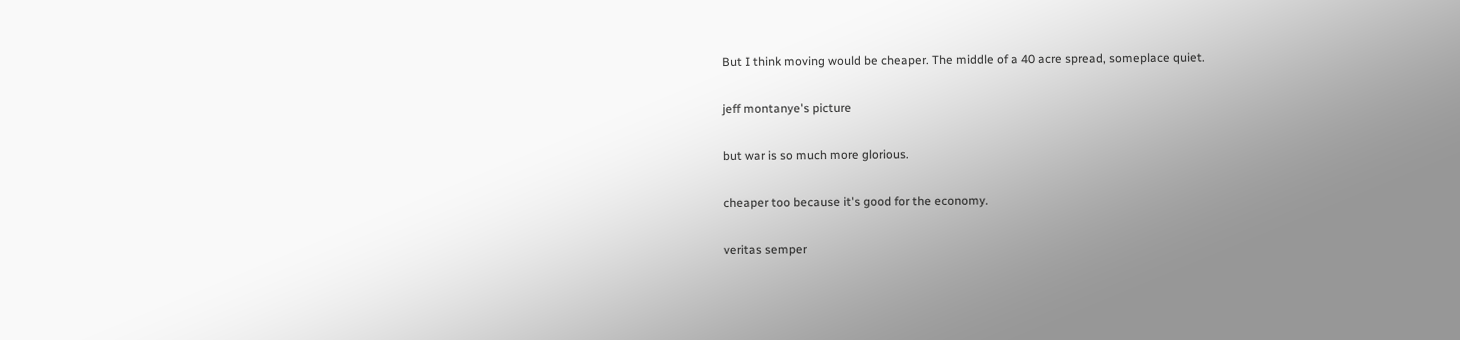But I think moving would be cheaper. The middle of a 40 acre spread, someplace quiet.

jeff montanye's picture

but war is so much more glorious.

cheaper too because it's good for the economy.

veritas semper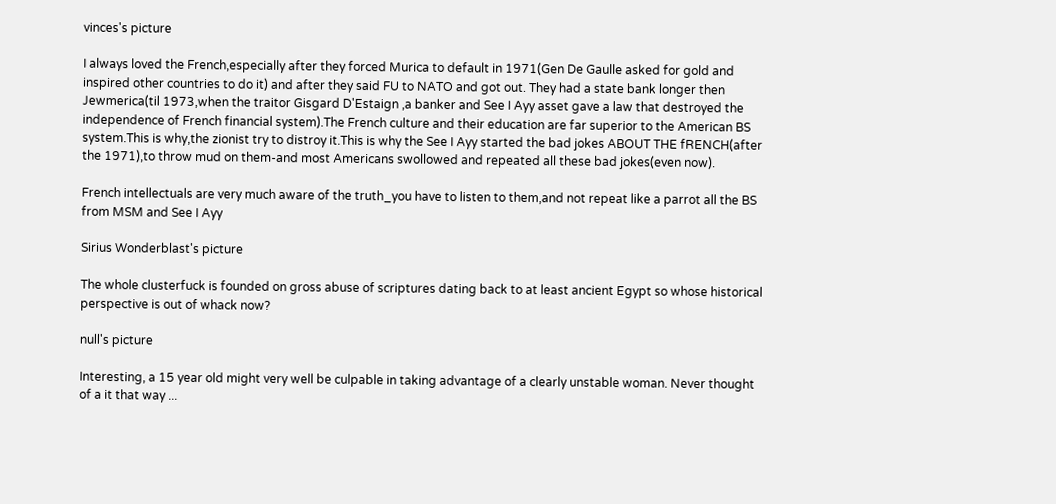vinces's picture

I always loved the French,especially after they forced Murica to default in 1971(Gen De Gaulle asked for gold and inspired other countries to do it) and after they said FU to NATO and got out. They had a state bank longer then Jewmerica(til 1973,when the traitor Gisgard D'Estaign ,a banker and See I Ayy asset gave a law that destroyed the independence of French financial system).The French culture and their education are far superior to the American BS system.This is why,the zionist try to distroy it.This is why the See I Ayy started the bad jokes ABOUT THE fRENCH(after the 1971),to throw mud on them-and most Americans swollowed and repeated all these bad jokes(even now).

French intellectuals are very much aware of the truth_you have to listen to them,and not repeat like a parrot all the BS from MSM and See I Ayy

Sirius Wonderblast's picture

The whole clusterfuck is founded on gross abuse of scriptures dating back to at least ancient Egypt so whose historical perspective is out of whack now?

null's picture

Interesting, a 15 year old might very well be culpable in taking advantage of a clearly unstable woman. Never thought of a it that way ...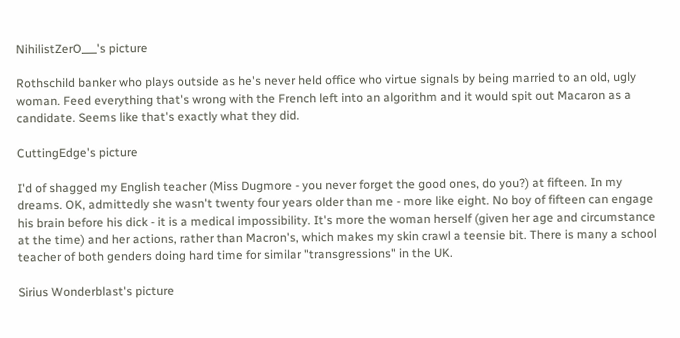NihilistZerO___'s picture

Rothschild banker who plays outside as he's never held office who virtue signals by being married to an old, ugly woman. Feed everything that's wrong with the French left into an algorithm and it would spit out Macaron as a candidate. Seems like that's exactly what they did.

CuttingEdge's picture

I'd of shagged my English teacher (Miss Dugmore - you never forget the good ones, do you?) at fifteen. In my dreams. OK, admittedly she wasn't twenty four years older than me - more like eight. No boy of fifteen can engage his brain before his dick - it is a medical impossibility. It's more the woman herself (given her age and circumstance at the time) and her actions, rather than Macron's, which makes my skin crawl a teensie bit. There is many a school teacher of both genders doing hard time for similar "transgressions" in the UK.

Sirius Wonderblast's picture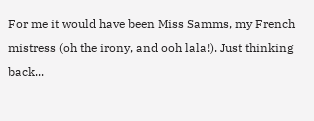For me it would have been Miss Samms, my French mistress (oh the irony, and ooh lala!). Just thinking back...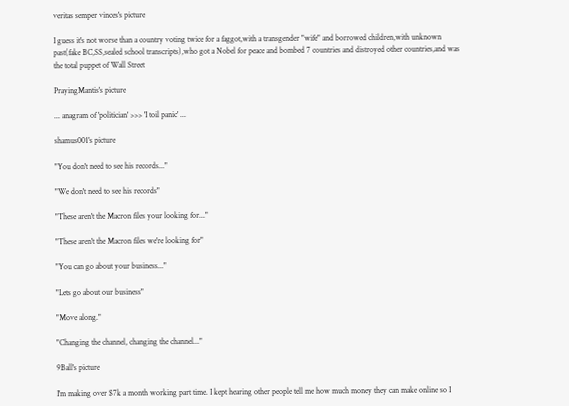veritas semper vinces's picture

I guess it's not worse than a country voting twice for a faggot,with a transgender "wife" and borrowed children,with unknown past(fake BC,SS,sealed school transcripts),who got a Nobel for peace and bombed 7 countries and distroyed other countries,and was the total puppet of Wall Street

PrayingMantis's picture

... anagram of 'politician' >>> 'I toil panic' ...

shamus001's picture

"You don't need to see his records..."

"We don't need to see his records"

"These aren't the Macron files your looking for..."

"These aren't the Macron files we're looking for"

"You can go about your business..."

"Lets go about our business"

"Move along."

"Changing the channel, changing the channel..."

9Ball's picture

I'm making over $7k a month working part time. I kept hearing other people tell me how much money they can make online so I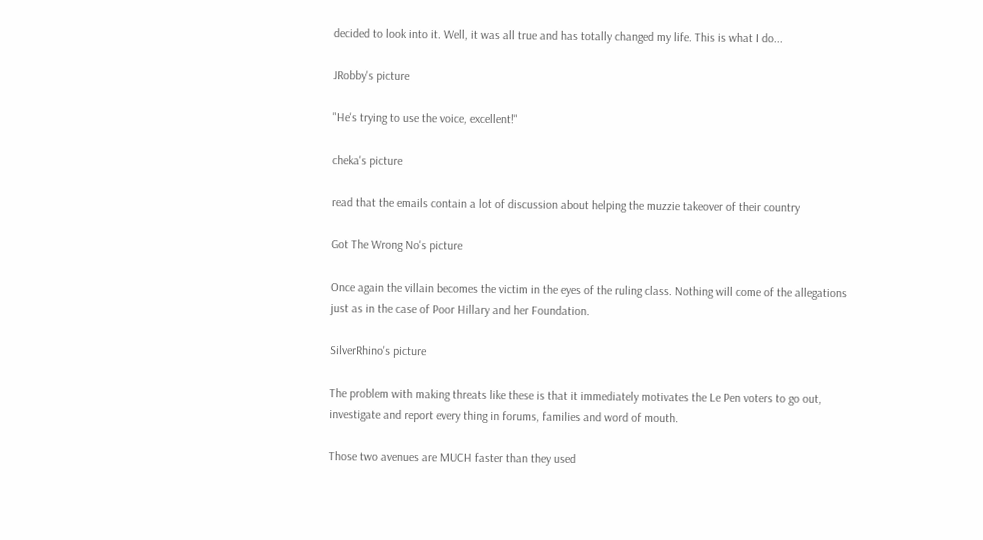decided to look into it. Well, it was all true and has totally changed my life. This is what I do...

JRobby's picture

"He's trying to use the voice, excellent!"

cheka's picture

read that the emails contain a lot of discussion about helping the muzzie takeover of their country

Got The Wrong No's picture

Once again the villain becomes the victim in the eyes of the ruling class. Nothing will come of the allegations just as in the case of Poor Hillary and her Foundation.

SilverRhino's picture

The problem with making threats like these is that it immediately motivates the Le Pen voters to go out, investigate and report every thing in forums, families and word of mouth.

Those two avenues are MUCH faster than they used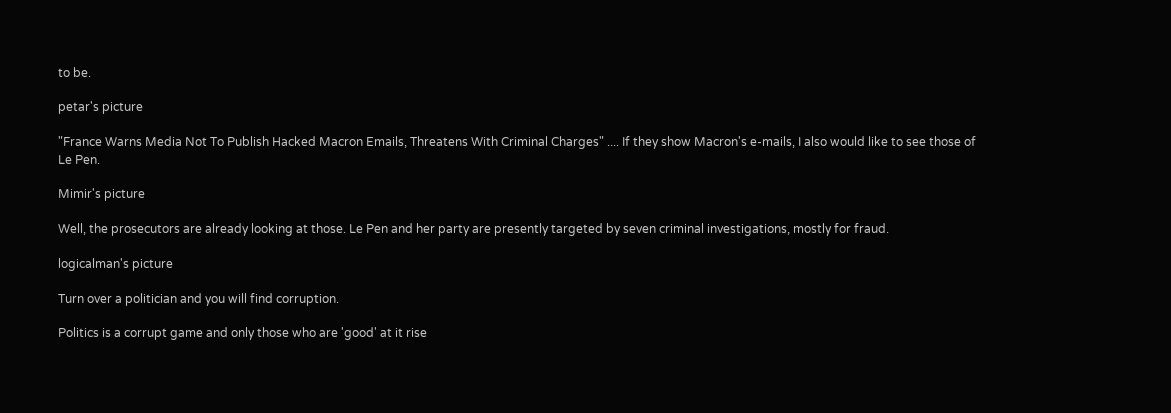to be.

petar's picture

"France Warns Media Not To Publish Hacked Macron Emails, Threatens With Criminal Charges" .... If they show Macron's e-mails, I also would like to see those of Le Pen.

Mimir's picture

Well, the prosecutors are already looking at those. Le Pen and her party are presently targeted by seven criminal investigations, mostly for fraud.

logicalman's picture

Turn over a politician and you will find corruption.

Politics is a corrupt game and only those who are 'good' at it rise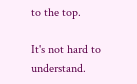to the top.

It's not hard to understand.